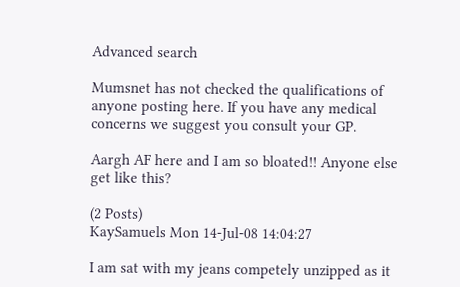Advanced search

Mumsnet has not checked the qualifications of anyone posting here. If you have any medical concerns we suggest you consult your GP.

Aargh AF here and I am so bloated!! Anyone else get like this?

(2 Posts)
KaySamuels Mon 14-Jul-08 14:04:27

I am sat with my jeans competely unzipped as it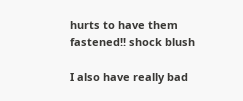hurts to have them fastened!! shock blush

I also have really bad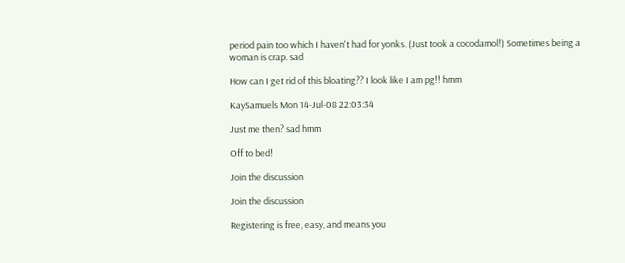period pain too which I haven't had for yonks. (Just took a cocodamol!) Sometimes being a woman is crap. sad

How can I get rid of this bloating?? I look like I am pg!! hmm

KaySamuels Mon 14-Jul-08 22:03:34

Just me then? sad hmm

Off to bed!

Join the discussion

Join the discussion

Registering is free, easy, and means you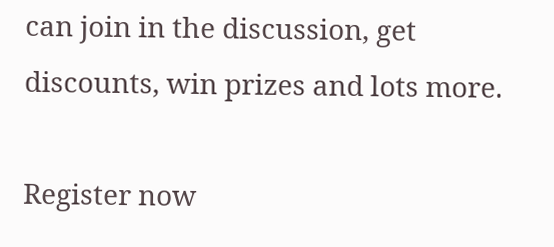can join in the discussion, get discounts, win prizes and lots more.

Register now